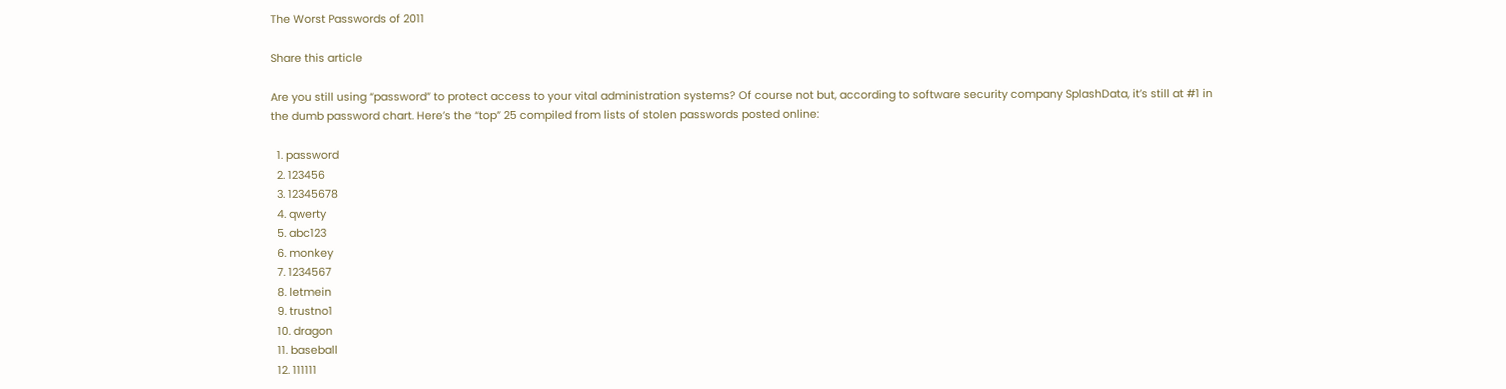The Worst Passwords of 2011

Share this article

Are you still using “password” to protect access to your vital administration systems? Of course not but, according to software security company SplashData, it’s still at #1 in the dumb password chart. Here’s the “top” 25 compiled from lists of stolen passwords posted online:

  1. password
  2. 123456
  3. 12345678
  4. qwerty
  5. abc123
  6. monkey
  7. 1234567
  8. letmein
  9. trustno1
  10. dragon
  11. baseball
  12. 111111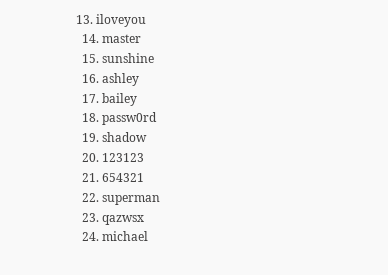13. iloveyou
  14. master
  15. sunshine
  16. ashley
  17. bailey
  18. passw0rd
  19. shadow
  20. 123123
  21. 654321
  22. superman
  23. qazwsx
  24. michael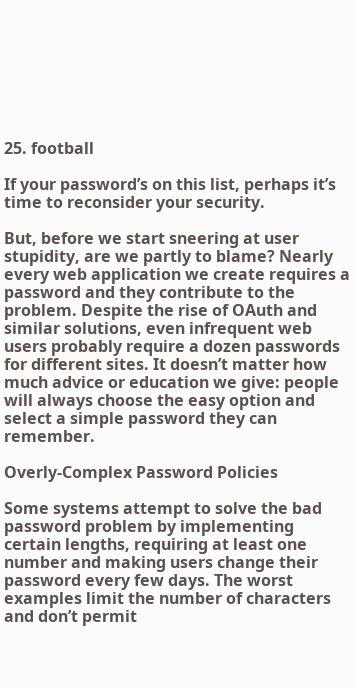25. football

If your password’s on this list, perhaps it’s time to reconsider your security.

But, before we start sneering at user stupidity, are we partly to blame? Nearly every web application we create requires a password and they contribute to the problem. Despite the rise of OAuth and similar solutions, even infrequent web users probably require a dozen passwords for different sites. It doesn’t matter how much advice or education we give: people will always choose the easy option and select a simple password they can remember.

Overly-Complex Password Policies

Some systems attempt to solve the bad password problem by implementing certain lengths, requiring at least one number and making users change their password every few days. The worst examples limit the number of characters and don’t permit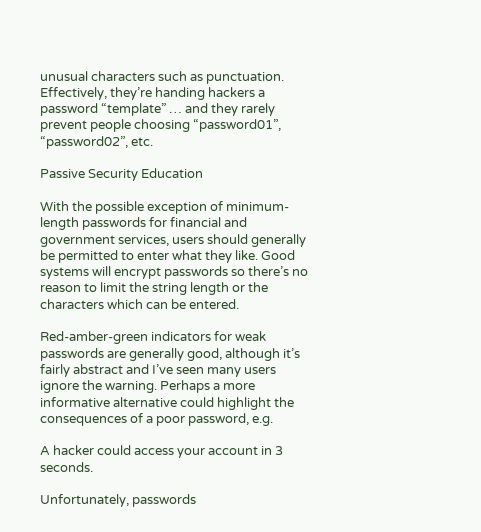unusual characters such as punctuation. Effectively, they’re handing hackers a password “template” … and they rarely prevent people choosing “password01”, “password02”, etc.

Passive Security Education

With the possible exception of minimum-length passwords for financial and government services, users should generally be permitted to enter what they like. Good systems will encrypt passwords so there’s no reason to limit the string length or the characters which can be entered.

Red-amber-green indicators for weak passwords are generally good, although it’s fairly abstract and I’ve seen many users ignore the warning. Perhaps a more informative alternative could highlight the consequences of a poor password, e.g.

A hacker could access your account in 3 seconds.

Unfortunately, passwords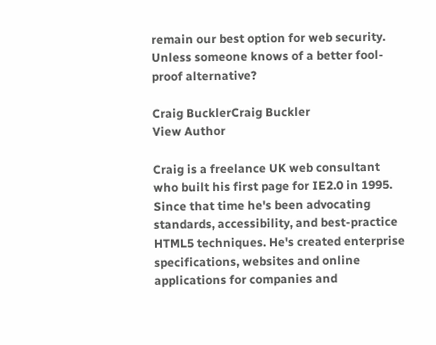remain our best option for web security. Unless someone knows of a better fool-proof alternative?

Craig BucklerCraig Buckler
View Author

Craig is a freelance UK web consultant who built his first page for IE2.0 in 1995. Since that time he's been advocating standards, accessibility, and best-practice HTML5 techniques. He's created enterprise specifications, websites and online applications for companies and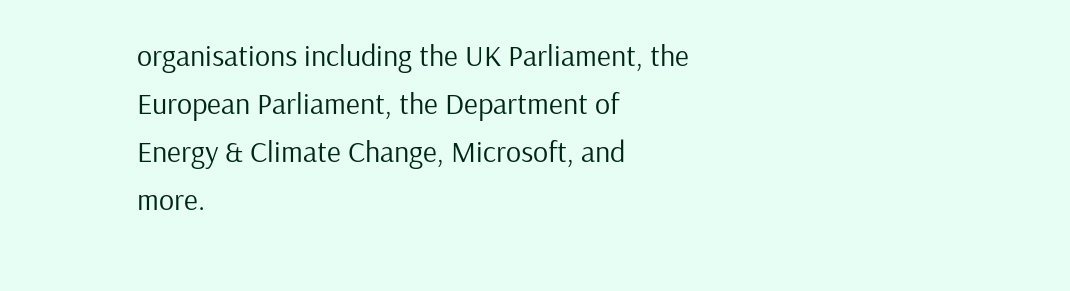organisations including the UK Parliament, the European Parliament, the Department of Energy & Climate Change, Microsoft, and more.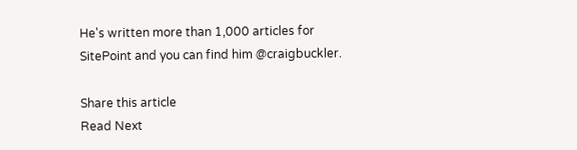He's written more than 1,000 articles for SitePoint and you can find him @craigbuckler.

Share this article
Read Next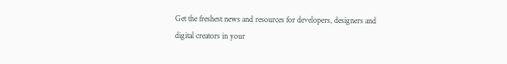Get the freshest news and resources for developers, designers and digital creators in your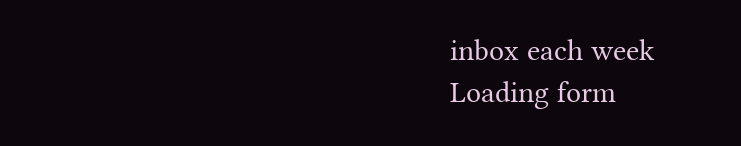inbox each week
Loading form